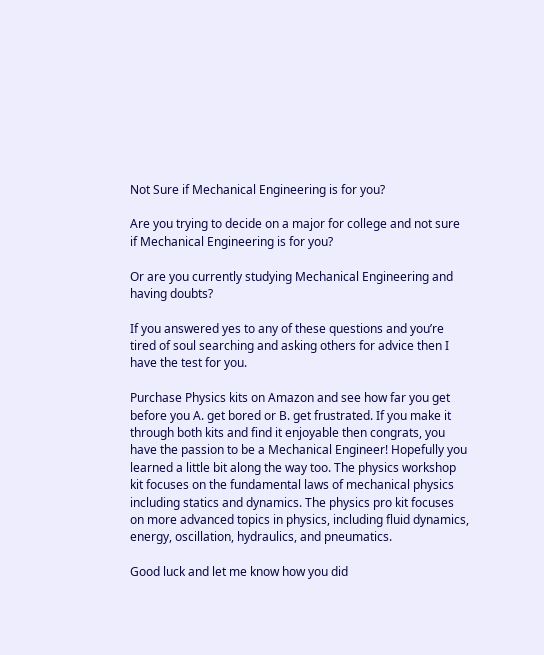Not Sure if Mechanical Engineering is for you?

Are you trying to decide on a major for college and not sure if Mechanical Engineering is for you?

Or are you currently studying Mechanical Engineering and having doubts?

If you answered yes to any of these questions and you’re tired of soul searching and asking others for advice then I have the test for you.

Purchase Physics kits on Amazon and see how far you get before you A. get bored or B. get frustrated. If you make it through both kits and find it enjoyable then congrats, you have the passion to be a Mechanical Engineer! Hopefully you learned a little bit along the way too. The physics workshop kit focuses on the fundamental laws of mechanical physics including statics and dynamics. The physics pro kit focuses on more advanced topics in physics, including fluid dynamics, energy, oscillation, hydraulics, and pneumatics.

Good luck and let me know how you did